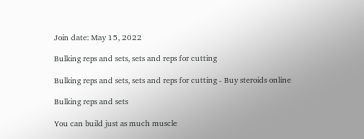Join date: May 15, 2022

Bulking reps and sets, sets and reps for cutting

Bulking reps and sets, sets and reps for cutting - Buy steroids online

Bulking reps and sets

You can build just as much muscle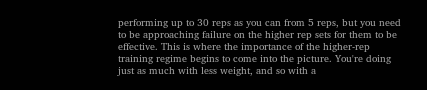performing up to 30 reps as you can from 5 reps, but you need to be approaching failure on the higher rep sets for them to be effective. This is where the importance of the higher-rep training regime begins to come into the picture. You're doing just as much with less weight, and so with a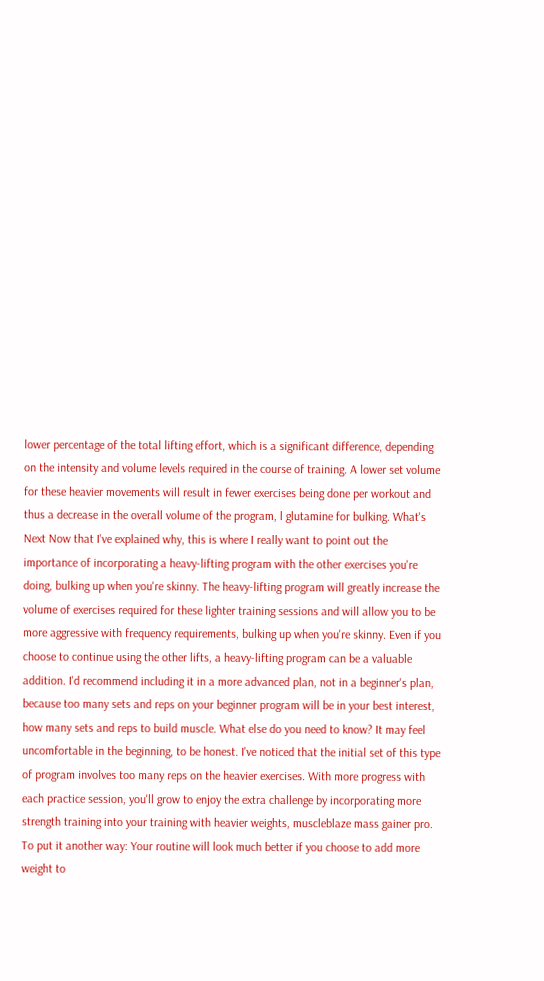lower percentage of the total lifting effort, which is a significant difference, depending on the intensity and volume levels required in the course of training. A lower set volume for these heavier movements will result in fewer exercises being done per workout and thus a decrease in the overall volume of the program, l glutamine for bulking. What's Next Now that I've explained why, this is where I really want to point out the importance of incorporating a heavy-lifting program with the other exercises you're doing, bulking up when you're skinny. The heavy-lifting program will greatly increase the volume of exercises required for these lighter training sessions and will allow you to be more aggressive with frequency requirements, bulking up when you're skinny. Even if you choose to continue using the other lifts, a heavy-lifting program can be a valuable addition. I'd recommend including it in a more advanced plan, not in a beginner's plan, because too many sets and reps on your beginner program will be in your best interest, how many sets and reps to build muscle. What else do you need to know? It may feel uncomfortable in the beginning, to be honest. I've noticed that the initial set of this type of program involves too many reps on the heavier exercises. With more progress with each practice session, you'll grow to enjoy the extra challenge by incorporating more strength training into your training with heavier weights, muscleblaze mass gainer pro. To put it another way: Your routine will look much better if you choose to add more weight to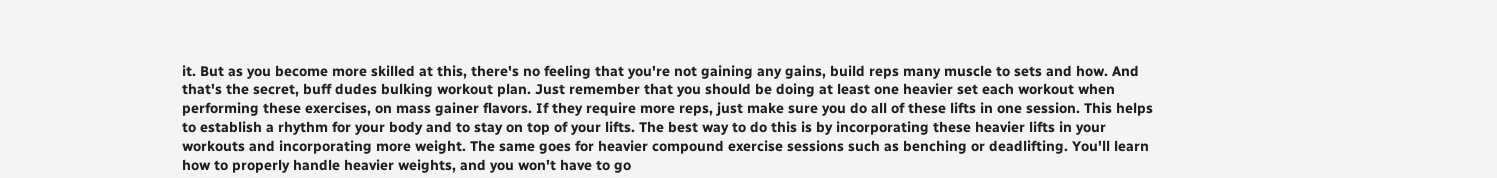it. But as you become more skilled at this, there's no feeling that you're not gaining any gains, build reps many muscle to sets and how. And that's the secret, buff dudes bulking workout plan. Just remember that you should be doing at least one heavier set each workout when performing these exercises, on mass gainer flavors. If they require more reps, just make sure you do all of these lifts in one session. This helps to establish a rhythm for your body and to stay on top of your lifts. The best way to do this is by incorporating these heavier lifts in your workouts and incorporating more weight. The same goes for heavier compound exercise sessions such as benching or deadlifting. You'll learn how to properly handle heavier weights, and you won't have to go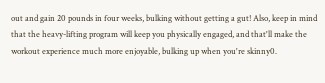out and gain 20 pounds in four weeks, bulking without getting a gut! Also, keep in mind that the heavy-lifting program will keep you physically engaged, and that'll make the workout experience much more enjoyable, bulking up when you're skinny0.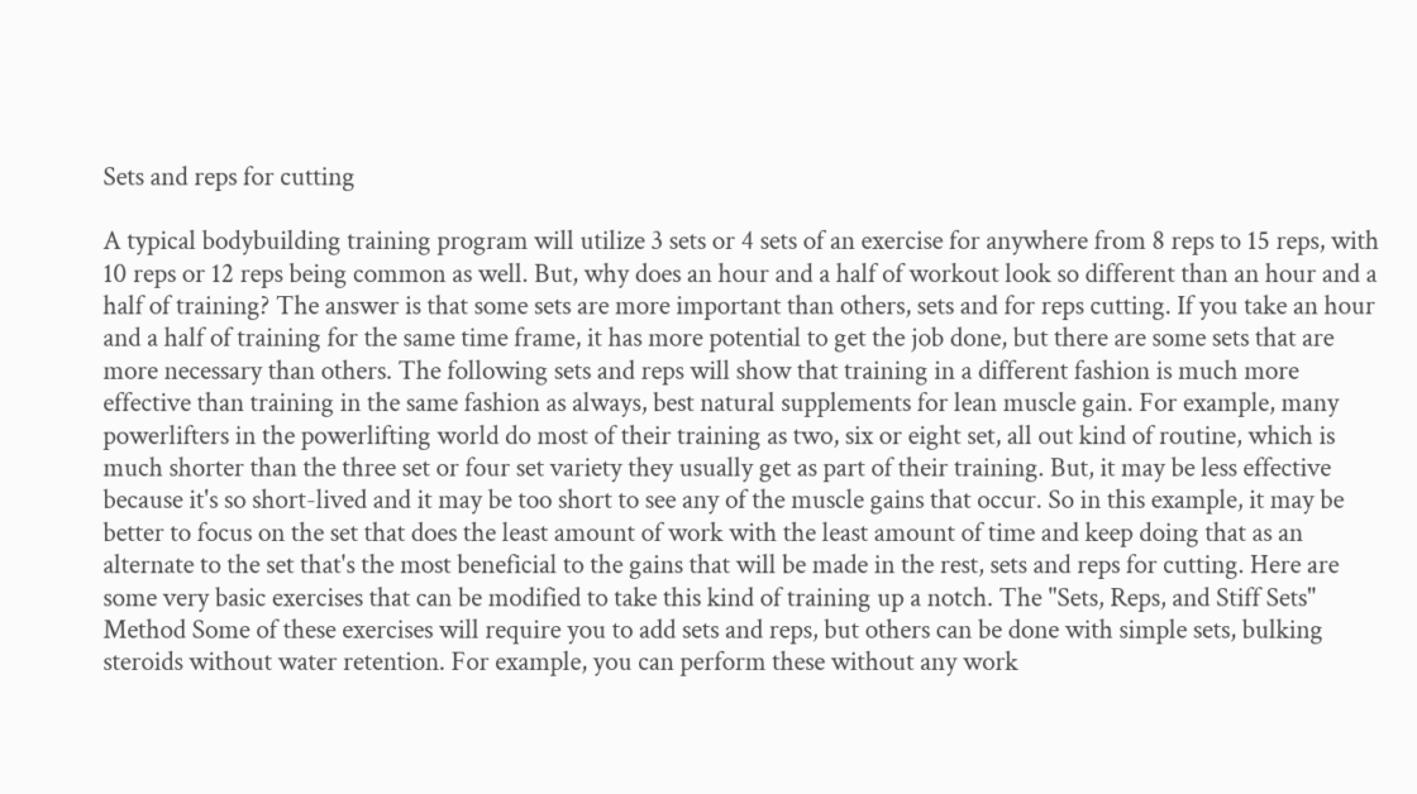Sets and reps for cutting

A typical bodybuilding training program will utilize 3 sets or 4 sets of an exercise for anywhere from 8 reps to 15 reps, with 10 reps or 12 reps being common as well. But, why does an hour and a half of workout look so different than an hour and a half of training? The answer is that some sets are more important than others, sets and for reps cutting. If you take an hour and a half of training for the same time frame, it has more potential to get the job done, but there are some sets that are more necessary than others. The following sets and reps will show that training in a different fashion is much more effective than training in the same fashion as always, best natural supplements for lean muscle gain. For example, many powerlifters in the powerlifting world do most of their training as two, six or eight set, all out kind of routine, which is much shorter than the three set or four set variety they usually get as part of their training. But, it may be less effective because it's so short-lived and it may be too short to see any of the muscle gains that occur. So in this example, it may be better to focus on the set that does the least amount of work with the least amount of time and keep doing that as an alternate to the set that's the most beneficial to the gains that will be made in the rest, sets and reps for cutting. Here are some very basic exercises that can be modified to take this kind of training up a notch. The "Sets, Reps, and Stiff Sets" Method Some of these exercises will require you to add sets and reps, but others can be done with simple sets, bulking steroids without water retention. For example, you can perform these without any work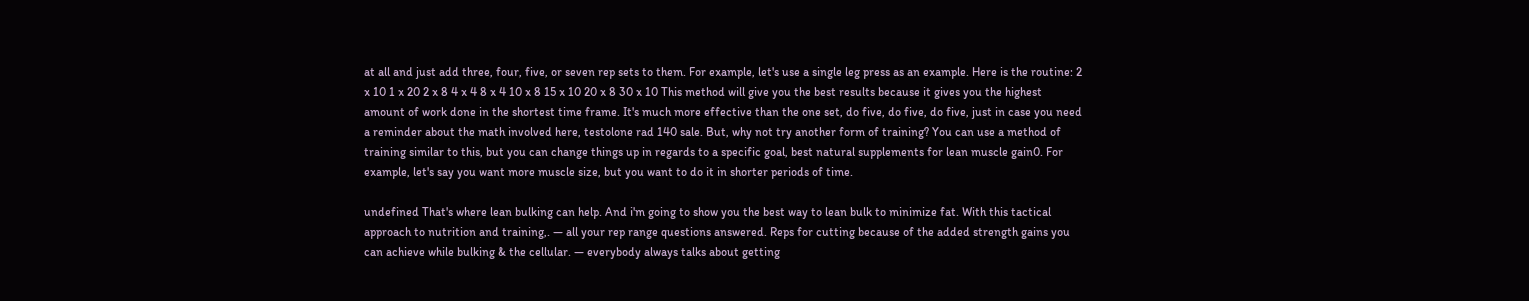at all and just add three, four, five, or seven rep sets to them. For example, let's use a single leg press as an example. Here is the routine: 2 x 10 1 x 20 2 x 8 4 x 4 8 x 4 10 x 8 15 x 10 20 x 8 30 x 10 This method will give you the best results because it gives you the highest amount of work done in the shortest time frame. It's much more effective than the one set, do five, do five, do five, just in case you need a reminder about the math involved here, testolone rad 140 sale. But, why not try another form of training? You can use a method of training similar to this, but you can change things up in regards to a specific goal, best natural supplements for lean muscle gain0. For example, let's say you want more muscle size, but you want to do it in shorter periods of time.

undefined That's where lean bulking can help. And i'm going to show you the best way to lean bulk to minimize fat. With this tactical approach to nutrition and training,. — all your rep range questions answered. Reps for cutting because of the added strength gains you can achieve while bulking & the cellular. — everybody always talks about getting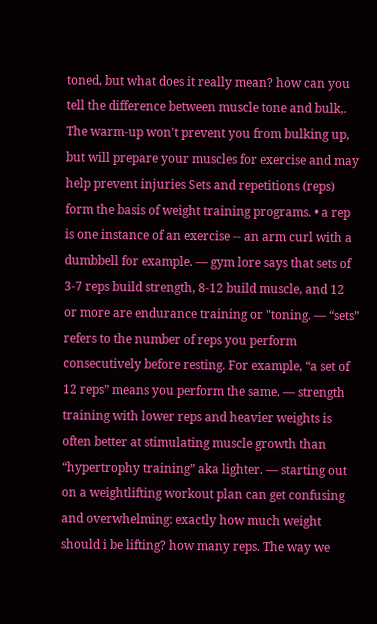toned, but what does it really mean? how can you tell the difference between muscle tone and bulk,. The warm-up won't prevent you from bulking up, but will prepare your muscles for exercise and may help prevent injuries Sets and repetitions (reps) form the basis of weight training programs. • a rep is one instance of an exercise -- an arm curl with a dumbbell for example. — gym lore says that sets of 3-7 reps build strength, 8-12 build muscle, and 12 or more are endurance training or "toning. — “sets” refers to the number of reps you perform consecutively before resting. For example, “a set of 12 reps” means you perform the same. — strength training with lower reps and heavier weights is often better at stimulating muscle growth than “hypertrophy training” aka lighter. — starting out on a weightlifting workout plan can get confusing and overwhelming: exactly how much weight should i be lifting? how many reps. The way we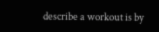describe a workout is by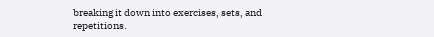breaking it down into exercises, sets, and repetitions.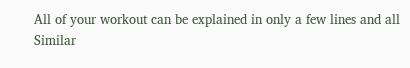All of your workout can be explained in only a few lines and all Similar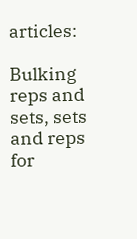articles:

Bulking reps and sets, sets and reps for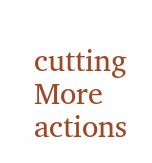cutting
More actions